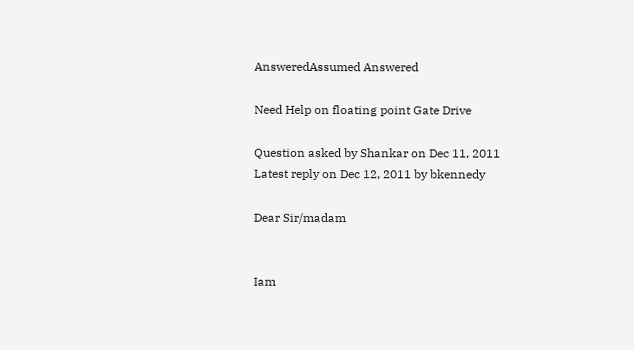AnsweredAssumed Answered

Need Help on floating point Gate Drive

Question asked by Shankar on Dec 11, 2011
Latest reply on Dec 12, 2011 by bkennedy

Dear Sir/madam


Iam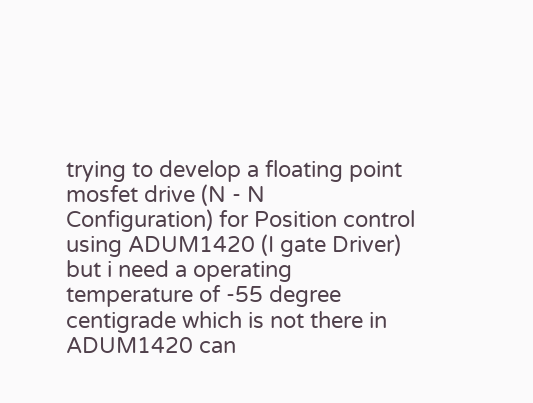trying to develop a floating point mosfet drive (N - N Configuration) for Position control using ADUM1420 (I gate Driver) but i need a operating temperature of -55 degree centigrade which is not there in ADUM1420 can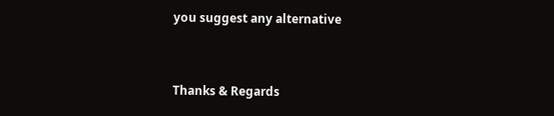you suggest any alternative


Thanks & Regards